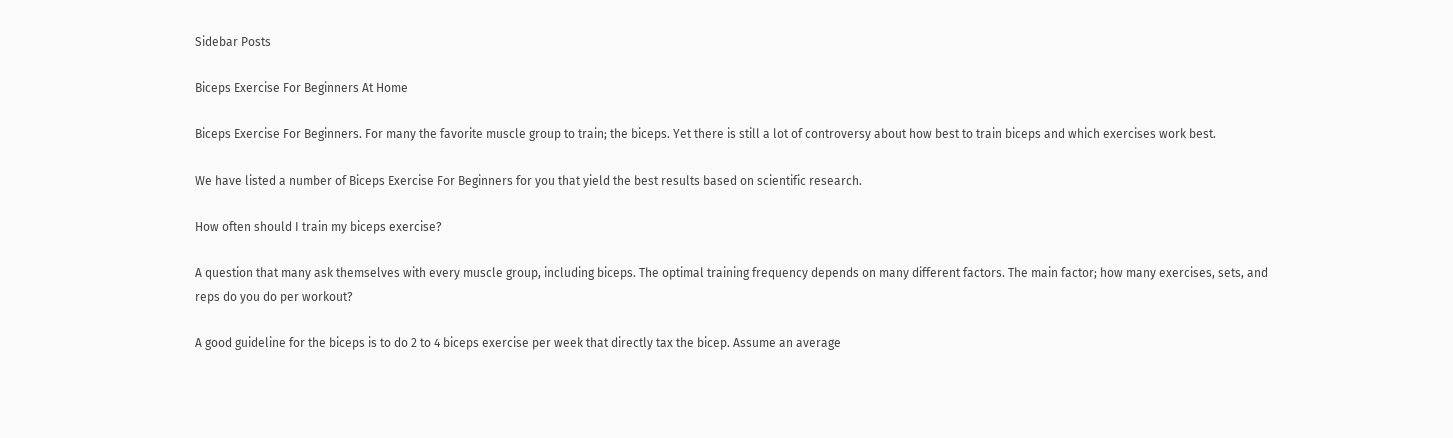Sidebar Posts

Biceps Exercise For Beginners At Home

Biceps Exercise For Beginners. For many the favorite muscle group to train; the biceps. Yet there is still a lot of controversy about how best to train biceps and which exercises work best.

We have listed a number of Biceps Exercise For Beginners for you that yield the best results based on scientific research.

How often should I train my biceps exercise?

A question that many ask themselves with every muscle group, including biceps. The optimal training frequency depends on many different factors. The main factor; how many exercises, sets, and reps do you do per workout?

A good guideline for the biceps is to do 2 to 4 biceps exercise per week that directly tax the bicep. Assume an average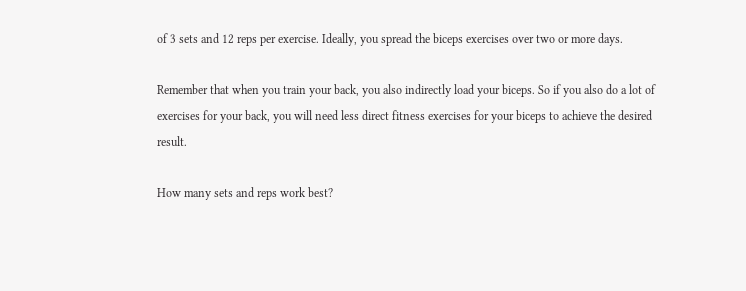of 3 sets and 12 reps per exercise. Ideally, you spread the biceps exercises over two or more days.

Remember that when you train your back, you also indirectly load your biceps. So if you also do a lot of exercises for your back, you will need less direct fitness exercises for your biceps to achieve the desired result.

How many sets and reps work best?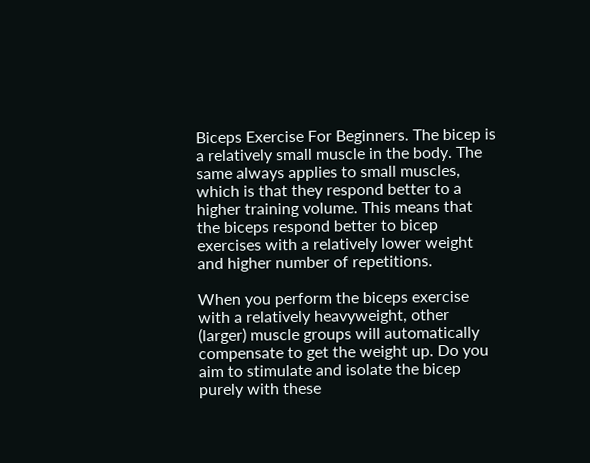Biceps Exercise For Beginners. The bicep is a relatively small muscle in the body. The same always applies to small muscles, which is that they respond better to a higher training volume. This means that the biceps respond better to bicep exercises with a relatively lower weight and higher number of repetitions.

When you perform the biceps exercise with a relatively heavyweight, other (larger) muscle groups will automatically compensate to get the weight up. Do you aim to stimulate and isolate the bicep purely with these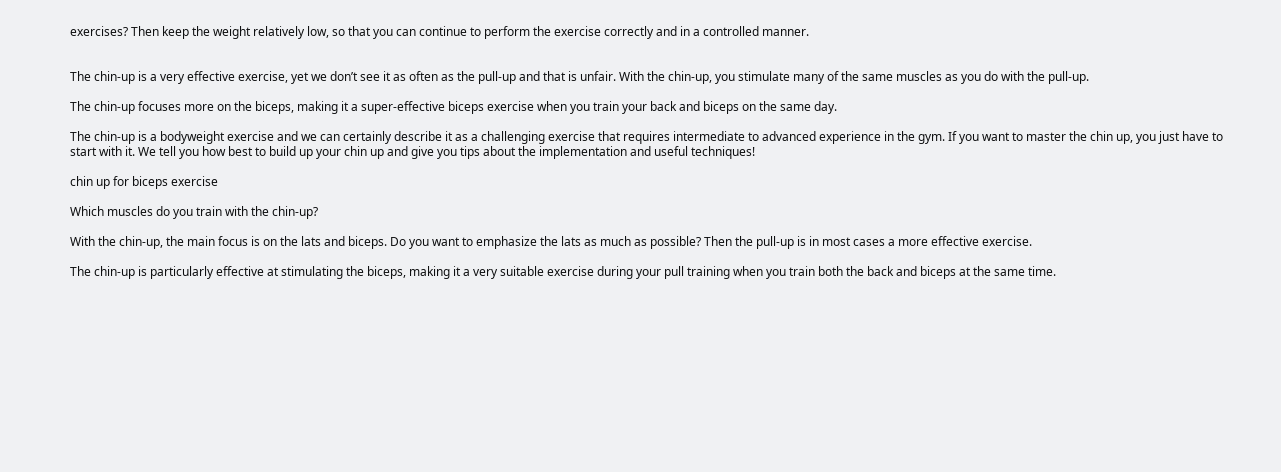exercises? Then keep the weight relatively low, so that you can continue to perform the exercise correctly and in a controlled manner.


The chin-up is a very effective exercise, yet we don’t see it as often as the pull-up and that is unfair. With the chin-up, you stimulate many of the same muscles as you do with the pull-up.

The chin-up focuses more on the biceps, making it a super-effective biceps exercise when you train your back and biceps on the same day.

The chin-up is a bodyweight exercise and we can certainly describe it as a challenging exercise that requires intermediate to advanced experience in the gym. If you want to master the chin up, you just have to start with it. We tell you how best to build up your chin up and give you tips about the implementation and useful techniques!

chin up for biceps exercise

Which muscles do you train with the chin-up?

With the chin-up, the main focus is on the lats and biceps. Do you want to emphasize the lats as much as possible? Then the pull-up is in most cases a more effective exercise.

The chin-up is particularly effective at stimulating the biceps, making it a very suitable exercise during your pull training when you train both the back and biceps at the same time.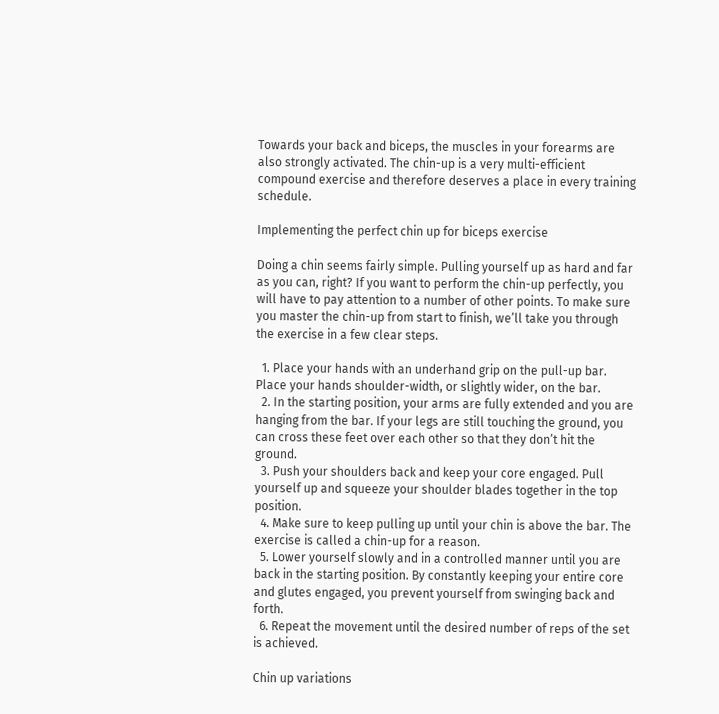Towards your back and biceps, the muscles in your forearms are also strongly activated. The chin-up is a very multi-efficient compound exercise and therefore deserves a place in every training schedule.

Implementing the perfect chin up for biceps exercise

Doing a chin seems fairly simple. Pulling yourself up as hard and far as you can, right? If you want to perform the chin-up perfectly, you will have to pay attention to a number of other points. To make sure you master the chin-up from start to finish, we’ll take you through the exercise in a few clear steps.

  1. Place your hands with an underhand grip on the pull-up bar. Place your hands shoulder-width, or slightly wider, on the bar.
  2. In the starting position, your arms are fully extended and you are hanging from the bar. If your legs are still touching the ground, you can cross these feet over each other so that they don’t hit the ground.
  3. Push your shoulders back and keep your core engaged. Pull yourself up and squeeze your shoulder blades together in the top position.
  4. Make sure to keep pulling up until your chin is above the bar. The exercise is called a chin-up for a reason.
  5. Lower yourself slowly and in a controlled manner until you are back in the starting position. By constantly keeping your entire core and glutes engaged, you prevent yourself from swinging back and forth.
  6. Repeat the movement until the desired number of reps of the set is achieved.

Chin up variations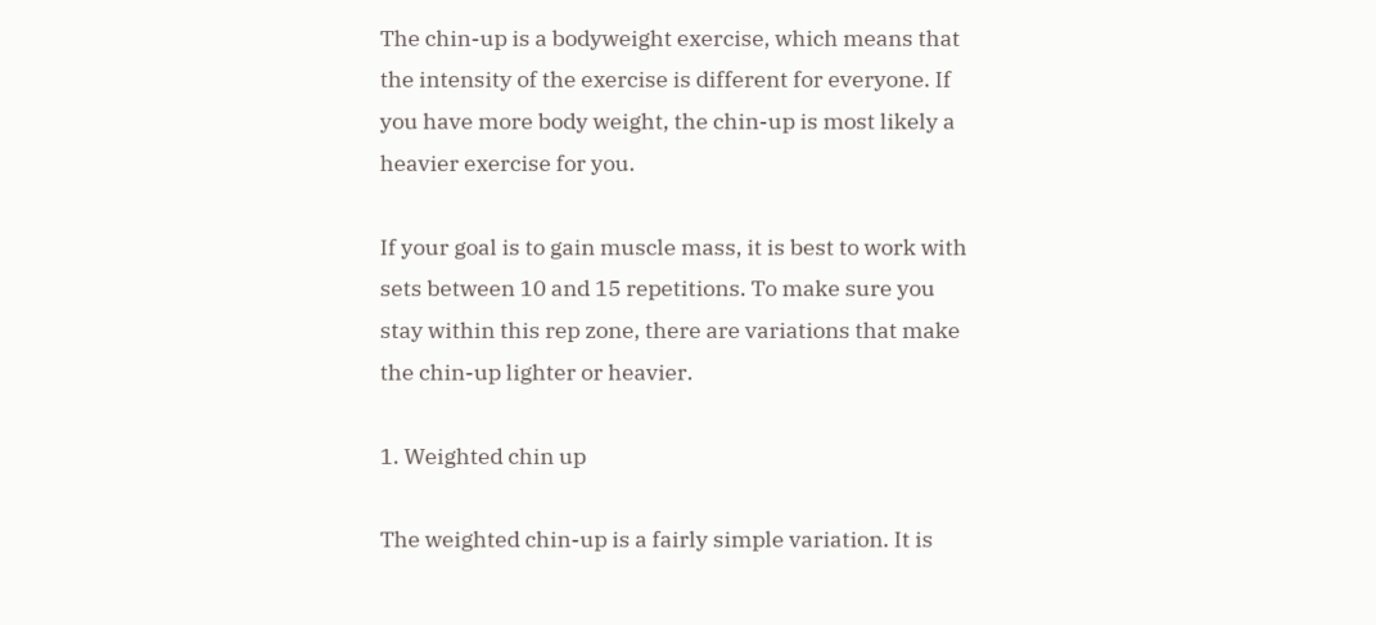The chin-up is a bodyweight exercise, which means that the intensity of the exercise is different for everyone. If you have more body weight, the chin-up is most likely a heavier exercise for you.

If your goal is to gain muscle mass, it is best to work with sets between 10 and 15 repetitions. To make sure you stay within this rep zone, there are variations that make the chin-up lighter or heavier.

1. Weighted chin up

The weighted chin-up is a fairly simple variation. It is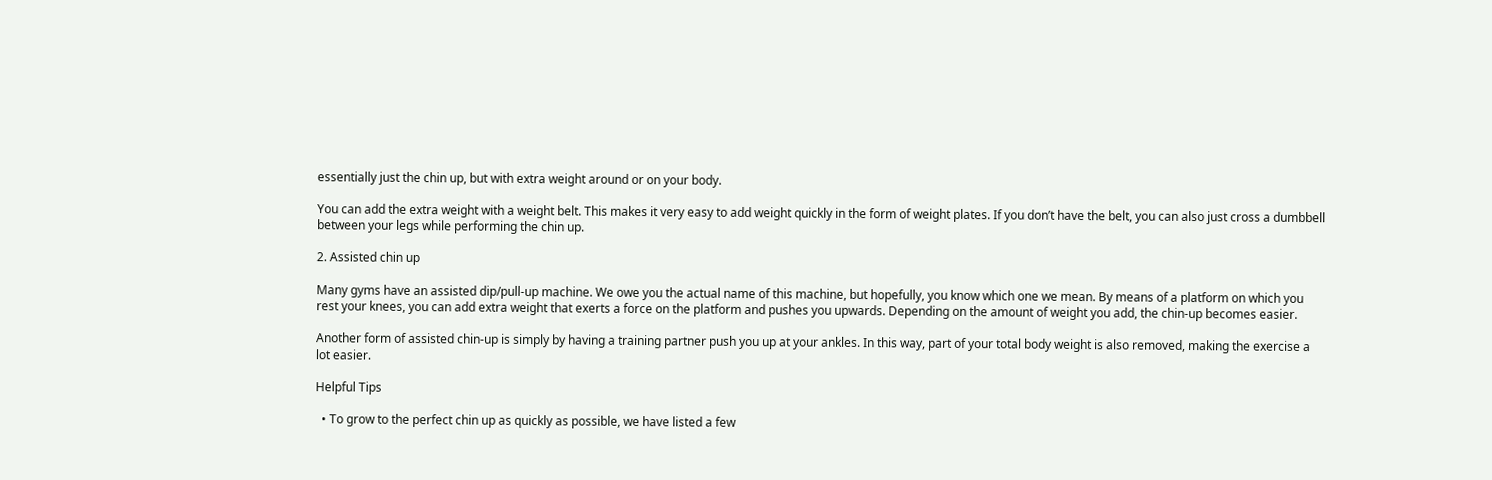essentially just the chin up, but with extra weight around or on your body.

You can add the extra weight with a weight belt. This makes it very easy to add weight quickly in the form of weight plates. If you don’t have the belt, you can also just cross a dumbbell between your legs while performing the chin up.

2. Assisted chin up

Many gyms have an assisted dip/pull-up machine. We owe you the actual name of this machine, but hopefully, you know which one we mean. By means of a platform on which you rest your knees, you can add extra weight that exerts a force on the platform and pushes you upwards. Depending on the amount of weight you add, the chin-up becomes easier.

Another form of assisted chin-up is simply by having a training partner push you up at your ankles. In this way, part of your total body weight is also removed, making the exercise a lot easier.

Helpful Tips

  • To grow to the perfect chin up as quickly as possible, we have listed a few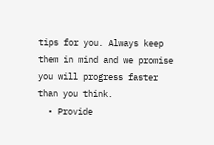tips for you. Always keep them in mind and we promise you will progress faster than you think.
  • Provide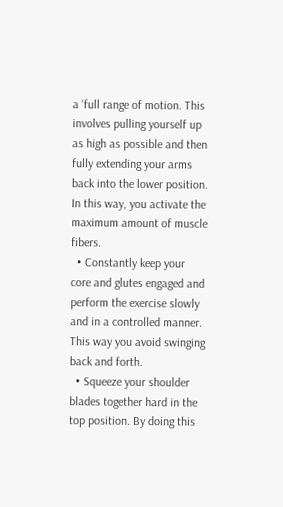a ‘full range of motion. This involves pulling yourself up as high as possible and then fully extending your arms back into the lower position. In this way, you activate the maximum amount of muscle fibers.
  • Constantly keep your core and glutes engaged and perform the exercise slowly and in a controlled manner. This way you avoid swinging back and forth.
  • Squeeze your shoulder blades together hard in the top position. By doing this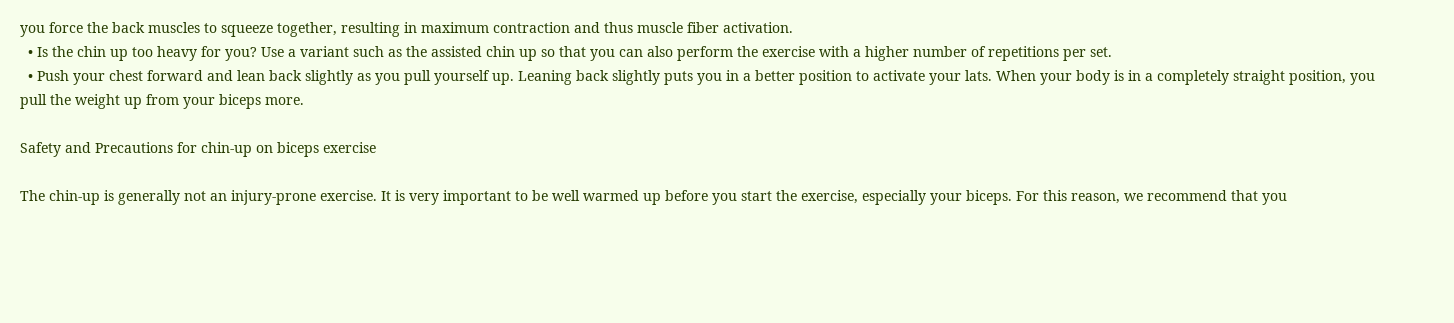you force the back muscles to squeeze together, resulting in maximum contraction and thus muscle fiber activation.
  • Is the chin up too heavy for you? Use a variant such as the assisted chin up so that you can also perform the exercise with a higher number of repetitions per set.
  • Push your chest forward and lean back slightly as you pull yourself up. Leaning back slightly puts you in a better position to activate your lats. When your body is in a completely straight position, you pull the weight up from your biceps more.

Safety and Precautions for chin-up on biceps exercise

The chin-up is generally not an injury-prone exercise. It is very important to be well warmed up before you start the exercise, especially your biceps. For this reason, we recommend that you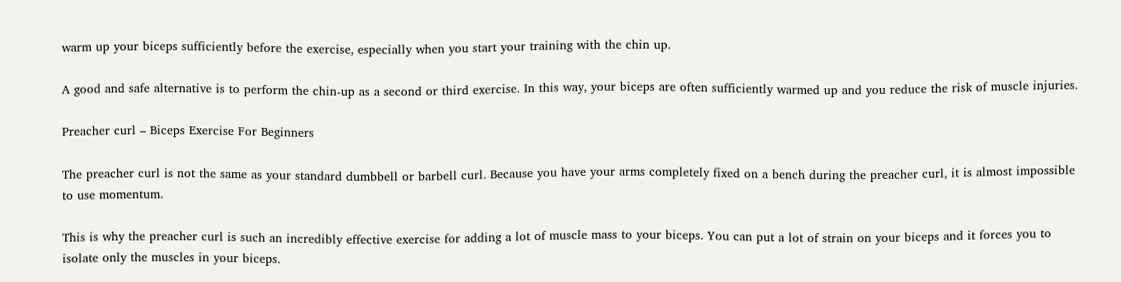warm up your biceps sufficiently before the exercise, especially when you start your training with the chin up.

A good and safe alternative is to perform the chin-up as a second or third exercise. In this way, your biceps are often sufficiently warmed up and you reduce the risk of muscle injuries.

Preacher curl – Biceps Exercise For Beginners

The preacher curl is not the same as your standard dumbbell or barbell curl. Because you have your arms completely fixed on a bench during the preacher curl, it is almost impossible to use momentum.

This is why the preacher curl is such an incredibly effective exercise for adding a lot of muscle mass to your biceps. You can put a lot of strain on your biceps and it forces you to isolate only the muscles in your biceps.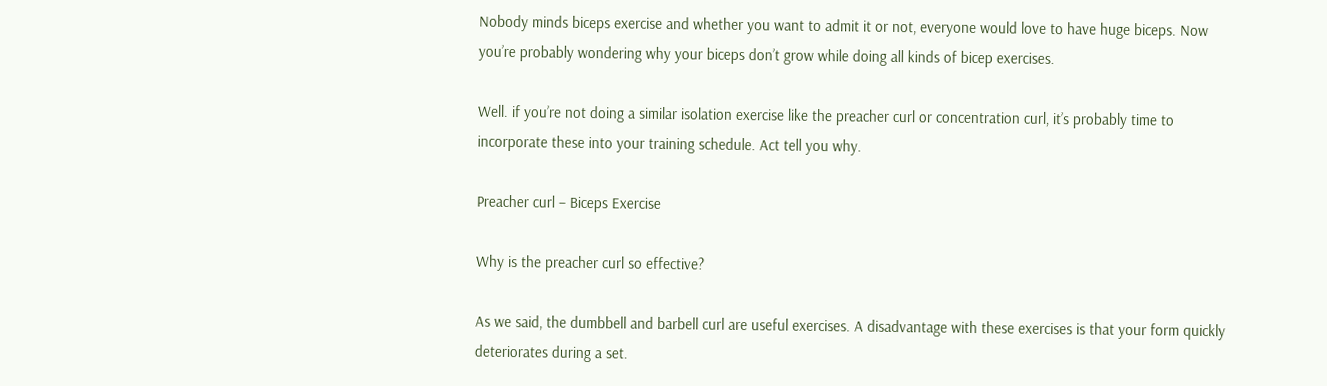Nobody minds biceps exercise and whether you want to admit it or not, everyone would love to have huge biceps. Now you’re probably wondering why your biceps don’t grow while doing all kinds of bicep exercises.

Well. if you’re not doing a similar isolation exercise like the preacher curl or concentration curl, it’s probably time to incorporate these into your training schedule. Act tell you why.

Preacher curl – Biceps Exercise

Why is the preacher curl so effective?

As we said, the dumbbell and barbell curl are useful exercises. A disadvantage with these exercises is that your form quickly deteriorates during a set.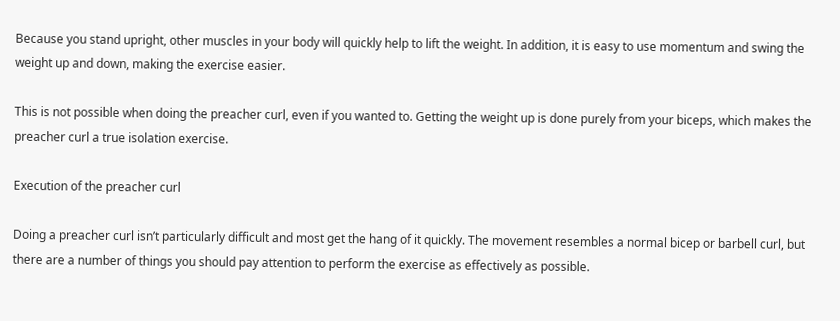Because you stand upright, other muscles in your body will quickly help to lift the weight. In addition, it is easy to use momentum and swing the weight up and down, making the exercise easier.

This is not possible when doing the preacher curl, even if you wanted to. Getting the weight up is done purely from your biceps, which makes the preacher curl a true isolation exercise.

Execution of the preacher curl

Doing a preacher curl isn’t particularly difficult and most get the hang of it quickly. The movement resembles a normal bicep or barbell curl, but there are a number of things you should pay attention to perform the exercise as effectively as possible.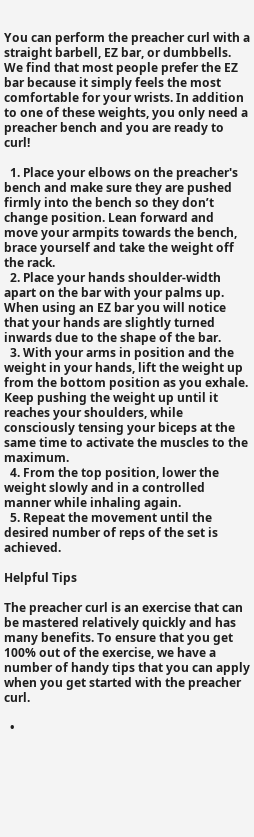You can perform the preacher curl with a straight barbell, EZ bar, or dumbbells. We find that most people prefer the EZ bar because it simply feels the most comfortable for your wrists. In addition to one of these weights, you only need a preacher bench and you are ready to curl!

  1. Place your elbows on the preacher's bench and make sure they are pushed firmly into the bench so they don’t change position. Lean forward and move your armpits towards the bench, brace yourself and take the weight off the rack.
  2. Place your hands shoulder-width apart on the bar with your palms up. When using an EZ bar you will notice that your hands are slightly turned inwards due to the shape of the bar.
  3. With your arms in position and the weight in your hands, lift the weight up from the bottom position as you exhale. Keep pushing the weight up until it reaches your shoulders, while consciously tensing your biceps at the same time to activate the muscles to the maximum.
  4. From the top position, lower the weight slowly and in a controlled manner while inhaling again.
  5. Repeat the movement until the desired number of reps of the set is achieved.

Helpful Tips

The preacher curl is an exercise that can be mastered relatively quickly and has many benefits. To ensure that you get 100% out of the exercise, we have a number of handy tips that you can apply when you get started with the preacher curl.

  •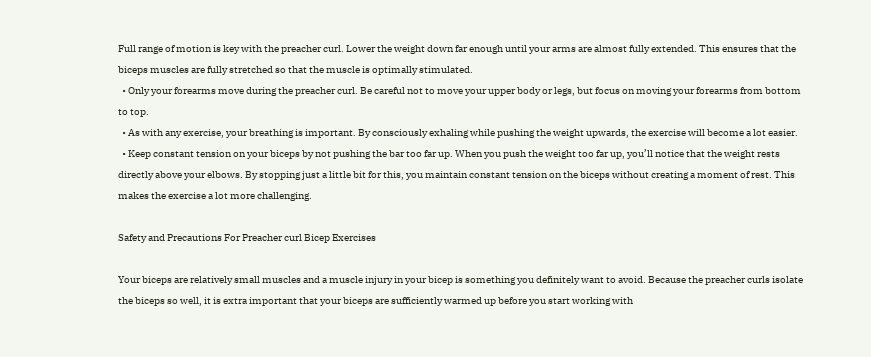Full range of motion is key with the preacher curl. Lower the weight down far enough until your arms are almost fully extended. This ensures that the biceps muscles are fully stretched so that the muscle is optimally stimulated.
  • Only your forearms move during the preacher curl. Be careful not to move your upper body or legs, but focus on moving your forearms from bottom to top.
  • As with any exercise, your breathing is important. By consciously exhaling while pushing the weight upwards, the exercise will become a lot easier.
  • Keep constant tension on your biceps by not pushing the bar too far up. When you push the weight too far up, you’ll notice that the weight rests directly above your elbows. By stopping just a little bit for this, you maintain constant tension on the biceps without creating a moment of rest. This makes the exercise a lot more challenging.

Safety and Precautions For Preacher curl Bicep Exercises

Your biceps are relatively small muscles and a muscle injury in your bicep is something you definitely want to avoid. Because the preacher curls isolate the biceps so well, it is extra important that your biceps are sufficiently warmed up before you start working with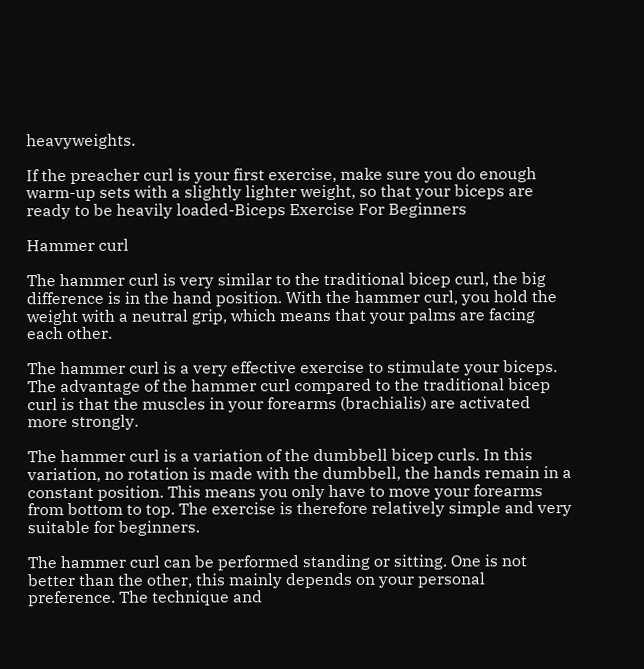heavyweights.

If the preacher curl is your first exercise, make sure you do enough warm-up sets with a slightly lighter weight, so that your biceps are ready to be heavily loaded-Biceps Exercise For Beginners

Hammer curl

The hammer curl is very similar to the traditional bicep curl, the big difference is in the hand position. With the hammer curl, you hold the weight with a neutral grip, which means that your palms are facing each other.

The hammer curl is a very effective exercise to stimulate your biceps. The advantage of the hammer curl compared to the traditional bicep curl is that the muscles in your forearms (brachialis) are activated more strongly.

The hammer curl is a variation of the dumbbell bicep curls. In this variation, no rotation is made with the dumbbell, the hands remain in a constant position. This means you only have to move your forearms from bottom to top. The exercise is therefore relatively simple and very suitable for beginners.

The hammer curl can be performed standing or sitting. One is not better than the other, this mainly depends on your personal preference. The technique and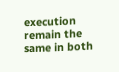execution remain the same in both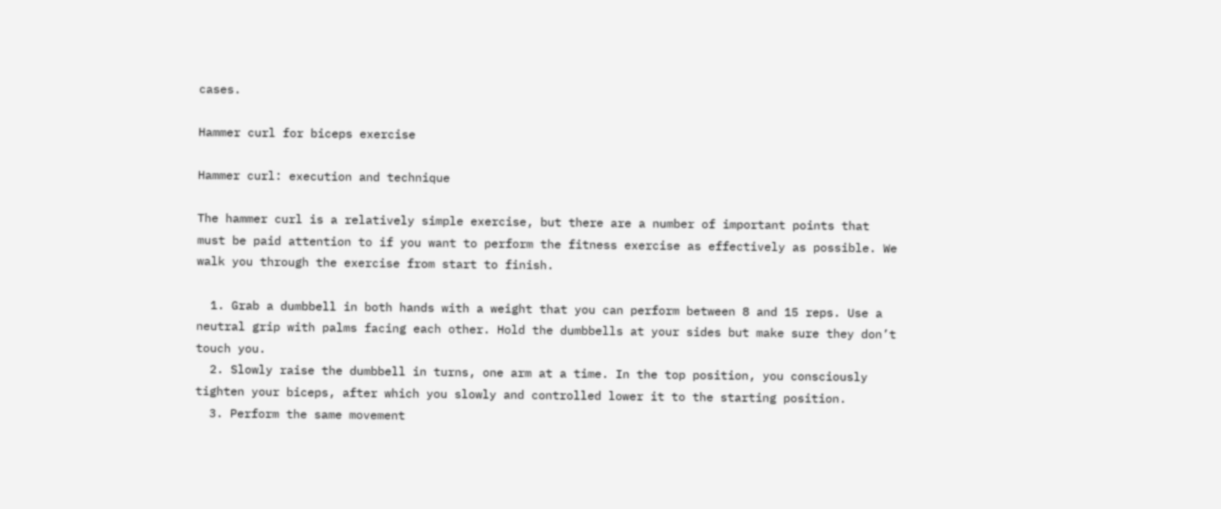cases.

Hammer curl for biceps exercise

Hammer curl: execution and technique

The hammer curl is a relatively simple exercise, but there are a number of important points that must be paid attention to if you want to perform the fitness exercise as effectively as possible. We walk you through the exercise from start to finish.

  1. Grab a dumbbell in both hands with a weight that you can perform between 8 and 15 reps. Use a neutral grip with palms facing each other. Hold the dumbbells at your sides but make sure they don’t touch you.
  2. Slowly raise the dumbbell in turns, one arm at a time. In the top position, you consciously tighten your biceps, after which you slowly and controlled lower it to the starting position.
  3. Perform the same movement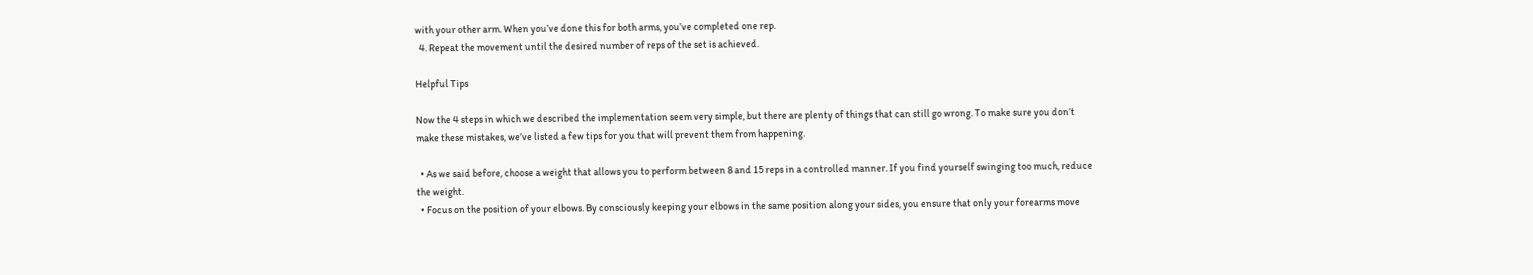with your other arm. When you’ve done this for both arms, you’ve completed one rep.
  4. Repeat the movement until the desired number of reps of the set is achieved.

Helpful Tips

Now the 4 steps in which we described the implementation seem very simple, but there are plenty of things that can still go wrong. To make sure you don’t make these mistakes, we’ve listed a few tips for you that will prevent them from happening.

  • As we said before, choose a weight that allows you to perform between 8 and 15 reps in a controlled manner. If you find yourself swinging too much, reduce the weight.
  • Focus on the position of your elbows. By consciously keeping your elbows in the same position along your sides, you ensure that only your forearms move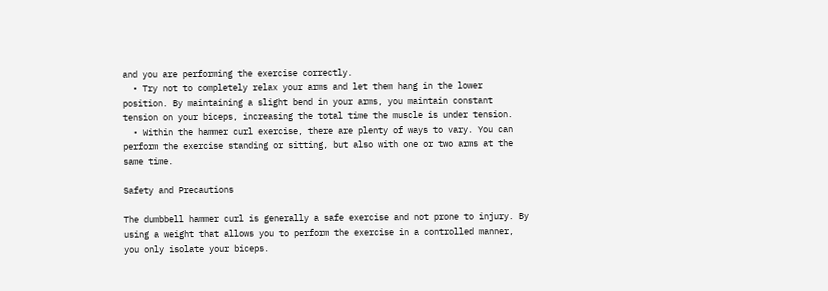and you are performing the exercise correctly.
  • Try not to completely relax your arms and let them hang in the lower position. By maintaining a slight bend in your arms, you maintain constant tension on your biceps, increasing the total time the muscle is under tension.
  • Within the hammer curl exercise, there are plenty of ways to vary. You can perform the exercise standing or sitting, but also with one or two arms at the same time.

Safety and Precautions

The dumbbell hammer curl is generally a safe exercise and not prone to injury. By using a weight that allows you to perform the exercise in a controlled manner, you only isolate your biceps.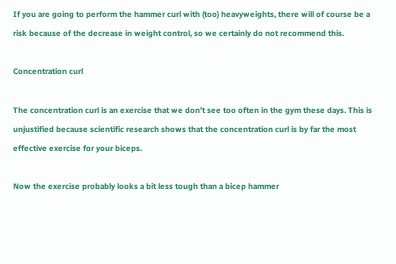If you are going to perform the hammer curl with (too) heavyweights, there will of course be a risk because of the decrease in weight control, so we certainly do not recommend this.

Concentration curl

The concentration curl is an exercise that we don’t see too often in the gym these days. This is unjustified because scientific research shows that the concentration curl is by far the most effective exercise for your biceps.

Now the exercise probably looks a bit less tough than a bicep hammer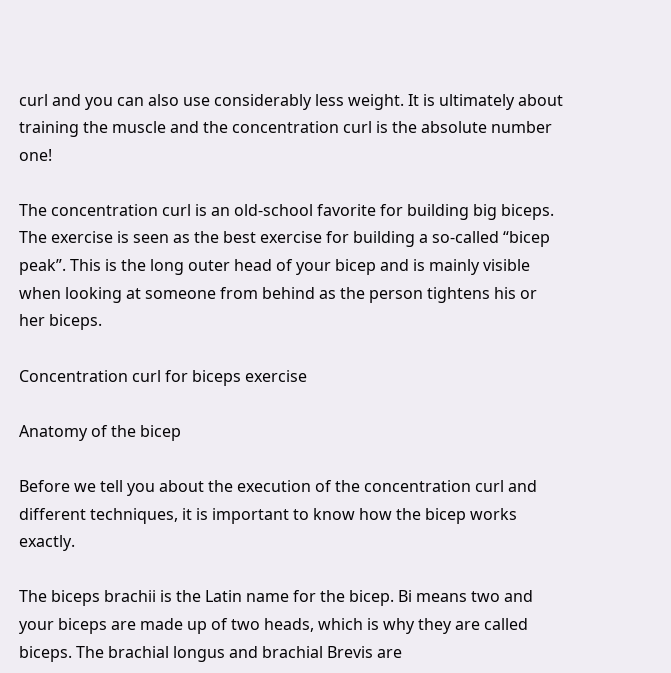curl and you can also use considerably less weight. It is ultimately about training the muscle and the concentration curl is the absolute number one!

The concentration curl is an old-school favorite for building big biceps. The exercise is seen as the best exercise for building a so-called “bicep peak”. This is the long outer head of your bicep and is mainly visible when looking at someone from behind as the person tightens his or her biceps.

Concentration curl for biceps exercise

Anatomy of the bicep

Before we tell you about the execution of the concentration curl and different techniques, it is important to know how the bicep works exactly.

The biceps brachii is the Latin name for the bicep. Bi means two and your biceps are made up of two heads, which is why they are called biceps. The brachial longus and brachial Brevis are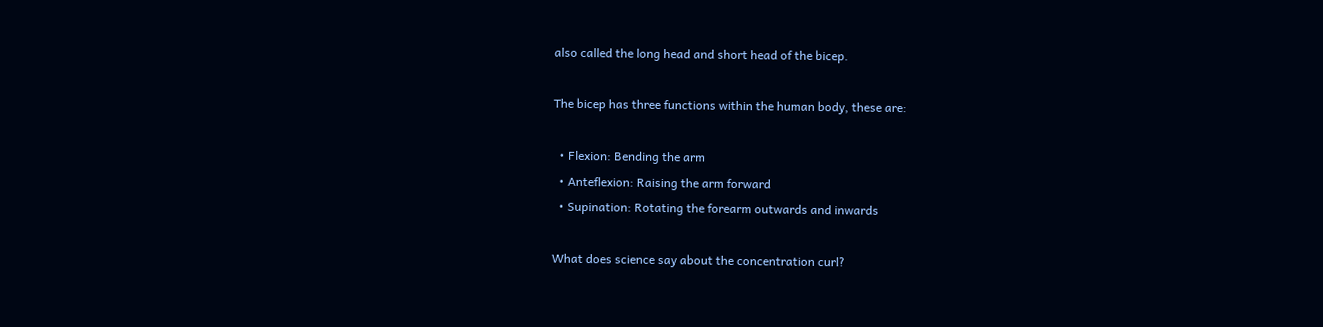also called the long head and short head of the bicep.

The bicep has three functions within the human body, these are:

  • Flexion: Bending the arm
  • Anteflexion: Raising the arm forward
  • Supination: Rotating the forearm outwards and inwards

What does science say about the concentration curl?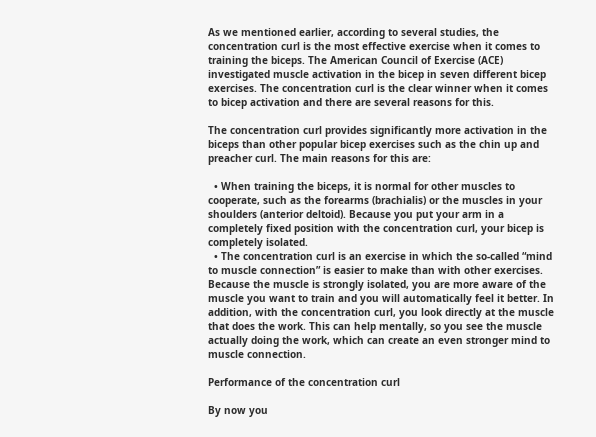As we mentioned earlier, according to several studies, the concentration curl is the most effective exercise when it comes to training the biceps. The American Council of Exercise (ACE) investigated muscle activation in the bicep in seven different bicep exercises. The concentration curl is the clear winner when it comes to bicep activation and there are several reasons for this.

The concentration curl provides significantly more activation in the biceps than other popular bicep exercises such as the chin up and preacher curl. The main reasons for this are:

  • When training the biceps, it is normal for other muscles to cooperate, such as the forearms (brachialis) or the muscles in your shoulders (anterior deltoid). Because you put your arm in a completely fixed position with the concentration curl, your bicep is completely isolated.
  • The concentration curl is an exercise in which the so-called “mind to muscle connection” is easier to make than with other exercises. Because the muscle is strongly isolated, you are more aware of the muscle you want to train and you will automatically feel it better. In addition, with the concentration curl, you look directly at the muscle that does the work. This can help mentally, so you see the muscle actually doing the work, which can create an even stronger mind to muscle connection.

Performance of the concentration curl

By now you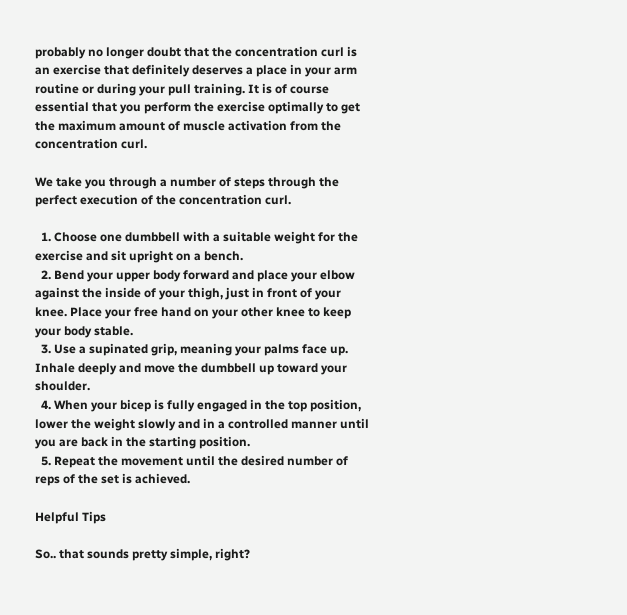probably no longer doubt that the concentration curl is an exercise that definitely deserves a place in your arm routine or during your pull training. It is of course essential that you perform the exercise optimally to get the maximum amount of muscle activation from the concentration curl.

We take you through a number of steps through the perfect execution of the concentration curl.

  1. Choose one dumbbell with a suitable weight for the exercise and sit upright on a bench.
  2. Bend your upper body forward and place your elbow against the inside of your thigh, just in front of your knee. Place your free hand on your other knee to keep your body stable.
  3. Use a supinated grip, meaning your palms face up. Inhale deeply and move the dumbbell up toward your shoulder.
  4. When your bicep is fully engaged in the top position, lower the weight slowly and in a controlled manner until you are back in the starting position.
  5. Repeat the movement until the desired number of reps of the set is achieved.

Helpful Tips

So.. that sounds pretty simple, right?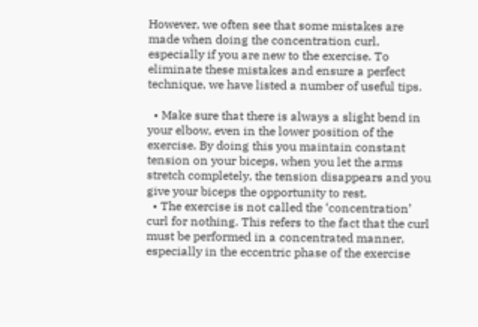However, we often see that some mistakes are made when doing the concentration curl, especially if you are new to the exercise. To eliminate these mistakes and ensure a perfect technique, we have listed a number of useful tips.

  • Make sure that there is always a slight bend in your elbow, even in the lower position of the exercise. By doing this you maintain constant tension on your biceps, when you let the arms stretch completely, the tension disappears and you give your biceps the opportunity to rest.
  • The exercise is not called the ‘concentration’ curl for nothing. This refers to the fact that the curl must be performed in a concentrated manner, especially in the eccentric phase of the exercise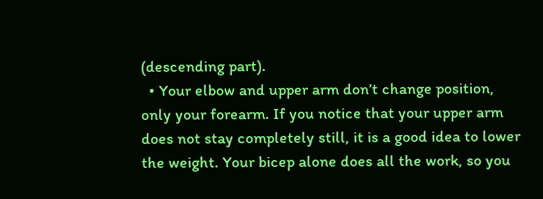(descending part).
  • Your elbow and upper arm don’t change position, only your forearm. If you notice that your upper arm does not stay completely still, it is a good idea to lower the weight. Your bicep alone does all the work, so you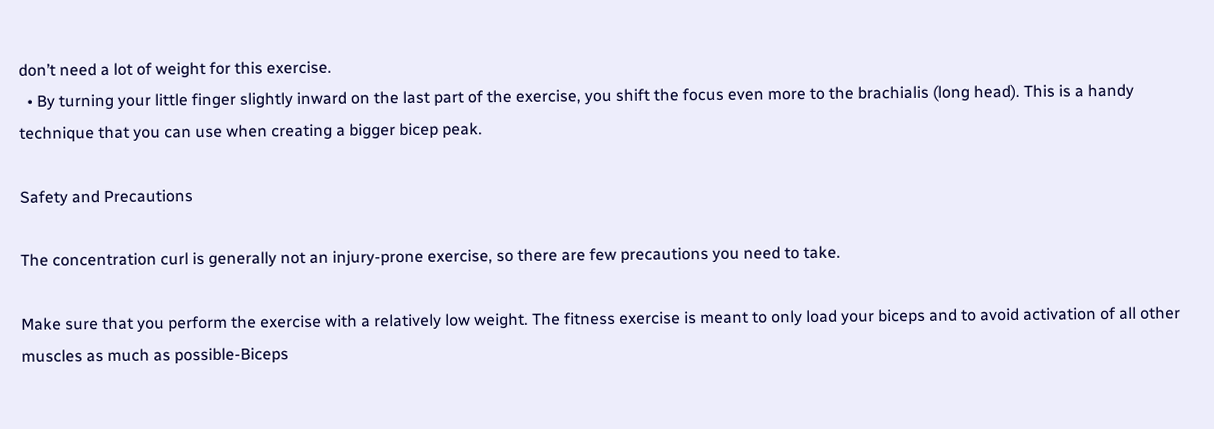don’t need a lot of weight for this exercise.
  • By turning your little finger slightly inward on the last part of the exercise, you shift the focus even more to the brachialis (long head). This is a handy technique that you can use when creating a bigger bicep peak.

Safety and Precautions

The concentration curl is generally not an injury-prone exercise, so there are few precautions you need to take.

Make sure that you perform the exercise with a relatively low weight. The fitness exercise is meant to only load your biceps and to avoid activation of all other muscles as much as possible-Biceps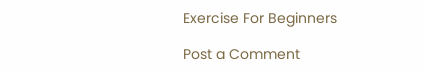Exercise For Beginners

Post a Comment